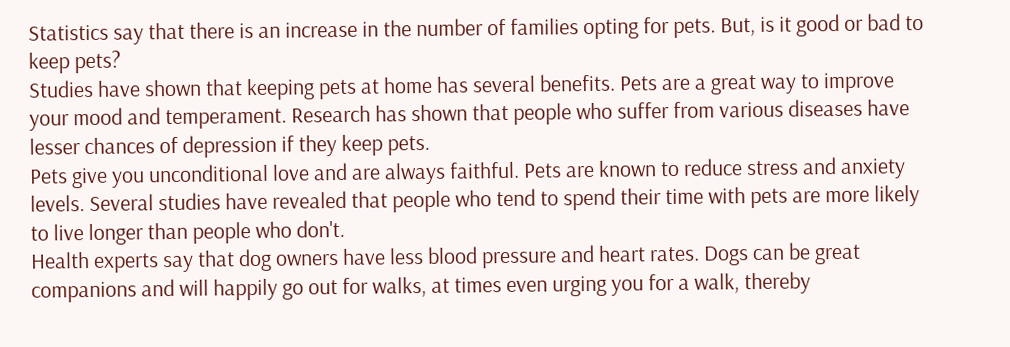Statistics say that there is an increase in the number of families opting for pets. But, is it good or bad to keep pets?
Studies have shown that keeping pets at home has several benefits. Pets are a great way to improve your mood and temperament. Research has shown that people who suffer from various diseases have lesser chances of depression if they keep pets.
Pets give you unconditional love and are always faithful. Pets are known to reduce stress and anxiety levels. Several studies have revealed that people who tend to spend their time with pets are more likely to live longer than people who don't.
Health experts say that dog owners have less blood pressure and heart rates. Dogs can be great companions and will happily go out for walks, at times even urging you for a walk, thereby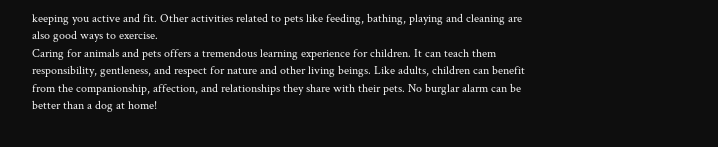keeping you active and fit. Other activities related to pets like feeding, bathing, playing and cleaning are also good ways to exercise.
Caring for animals and pets offers a tremendous learning experience for children. It can teach them responsibility, gentleness, and respect for nature and other living beings. Like adults, children can benefit from the companionship, affection, and relationships they share with their pets. No burglar alarm can be better than a dog at home!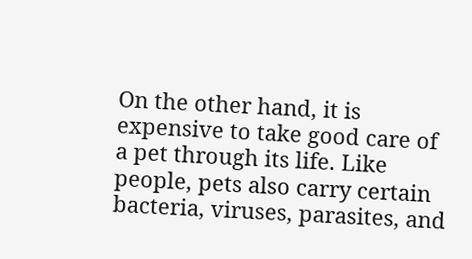On the other hand, it is expensive to take good care of a pet through its life. Like people, pets also carry certain bacteria, viruses, parasites, and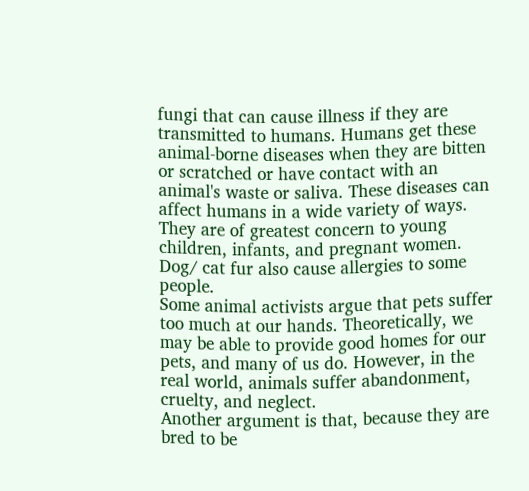fungi that can cause illness if they are transmitted to humans. Humans get these animal-borne diseases when they are bitten or scratched or have contact with an animal's waste or saliva. These diseases can affect humans in a wide variety of ways. They are of greatest concern to young children, infants, and pregnant women. Dog/ cat fur also cause allergies to some people.
Some animal activists argue that pets suffer too much at our hands. Theoretically, we may be able to provide good homes for our pets, and many of us do. However, in the real world, animals suffer abandonment, cruelty, and neglect.
Another argument is that, because they are bred to be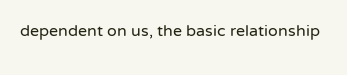dependent on us, the basic relationship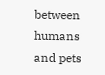between humans and pets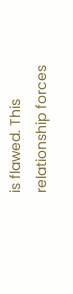is flawed. This relationship forces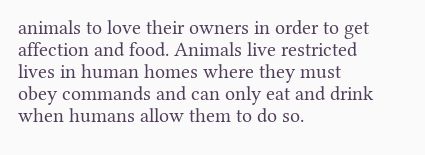animals to love their owners in order to get affection and food. Animals live restricted lives in human homes where they must obey commands and can only eat and drink when humans allow them to do so.